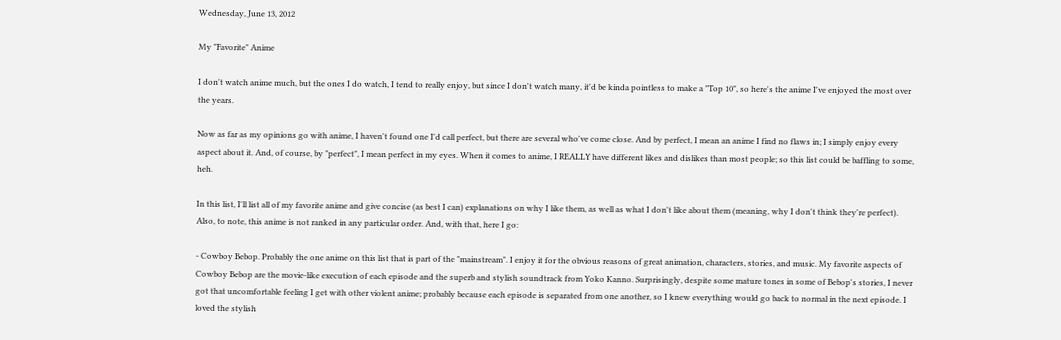Wednesday, June 13, 2012

My "Favorite" Anime

I don't watch anime much, but the ones I do watch, I tend to really enjoy, but since I don't watch many, it'd be kinda pointless to make a "Top 10", so here's the anime I've enjoyed the most over the years.

Now as far as my opinions go with anime, I haven't found one I'd call perfect, but there are several who've come close. And by perfect, I mean an anime I find no flaws in; I simply enjoy every aspect about it. And, of course, by "perfect", I mean perfect in my eyes. When it comes to anime, I REALLY have different likes and dislikes than most people; so this list could be baffling to some, heh.

In this list, I'll list all of my favorite anime and give concise (as best I can) explanations on why I like them, as well as what I don't like about them (meaning, why I don't think they're perfect). Also, to note, this anime is not ranked in any particular order. And, with that, here I go:

- Cowboy Bebop. Probably the one anime on this list that is part of the "mainstream". I enjoy it for the obvious reasons of great animation, characters, stories, and music. My favorite aspects of Cowboy Bebop are the movie-like execution of each episode and the superb and stylish soundtrack from Yoko Kanno. Surprisingly, despite some mature tones in some of Bebop's stories, I never got that uncomfortable feeling I get with other violent anime; probably because each episode is separated from one another, so I knew everything would go back to normal in the next episode. I loved the stylish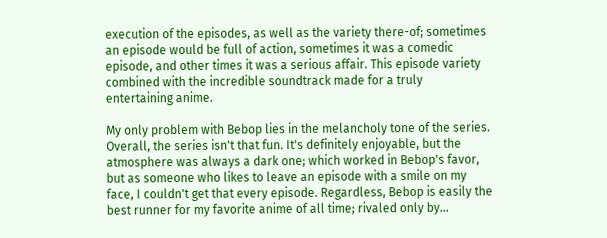execution of the episodes, as well as the variety there-of; sometimes an episode would be full of action, sometimes it was a comedic episode, and other times it was a serious affair. This episode variety combined with the incredible soundtrack made for a truly entertaining anime.

My only problem with Bebop lies in the melancholy tone of the series. Overall, the series isn't that fun. It's definitely enjoyable, but the atmosphere was always a dark one; which worked in Bebop's favor, but as someone who likes to leave an episode with a smile on my face, I couldn't get that every episode. Regardless, Bebop is easily the best runner for my favorite anime of all time; rivaled only by...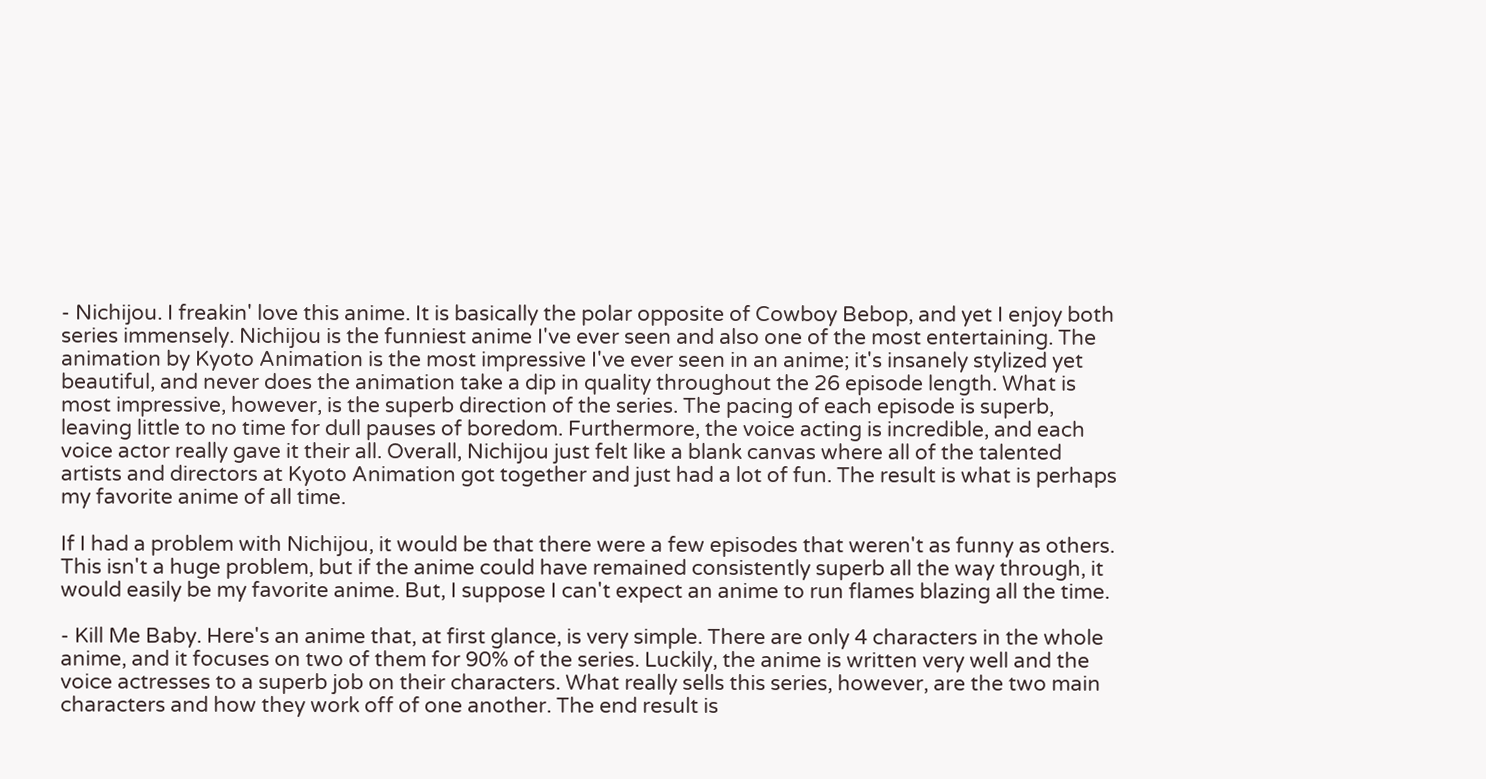- Nichijou. I freakin' love this anime. It is basically the polar opposite of Cowboy Bebop, and yet I enjoy both series immensely. Nichijou is the funniest anime I've ever seen and also one of the most entertaining. The animation by Kyoto Animation is the most impressive I've ever seen in an anime; it's insanely stylized yet beautiful, and never does the animation take a dip in quality throughout the 26 episode length. What is most impressive, however, is the superb direction of the series. The pacing of each episode is superb, leaving little to no time for dull pauses of boredom. Furthermore, the voice acting is incredible, and each voice actor really gave it their all. Overall, Nichijou just felt like a blank canvas where all of the talented artists and directors at Kyoto Animation got together and just had a lot of fun. The result is what is perhaps my favorite anime of all time.

If I had a problem with Nichijou, it would be that there were a few episodes that weren't as funny as others. This isn't a huge problem, but if the anime could have remained consistently superb all the way through, it would easily be my favorite anime. But, I suppose I can't expect an anime to run flames blazing all the time.

- Kill Me Baby. Here's an anime that, at first glance, is very simple. There are only 4 characters in the whole anime, and it focuses on two of them for 90% of the series. Luckily, the anime is written very well and the voice actresses to a superb job on their characters. What really sells this series, however, are the two main characters and how they work off of one another. The end result is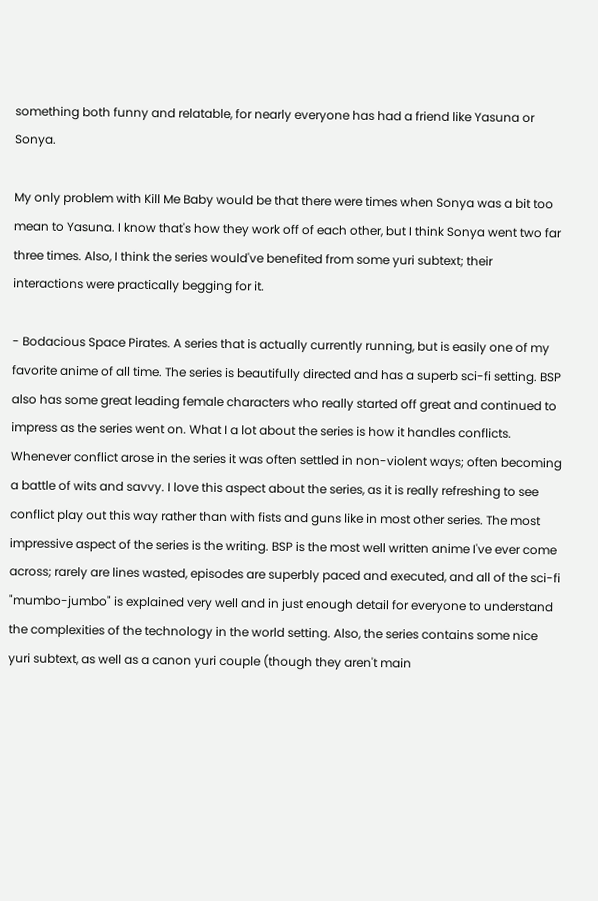something both funny and relatable, for nearly everyone has had a friend like Yasuna or Sonya.

My only problem with Kill Me Baby would be that there were times when Sonya was a bit too mean to Yasuna. I know that's how they work off of each other, but I think Sonya went two far three times. Also, I think the series would've benefited from some yuri subtext; their interactions were practically begging for it.

- Bodacious Space Pirates. A series that is actually currently running, but is easily one of my favorite anime of all time. The series is beautifully directed and has a superb sci-fi setting. BSP also has some great leading female characters who really started off great and continued to impress as the series went on. What I a lot about the series is how it handles conflicts. Whenever conflict arose in the series it was often settled in non-violent ways; often becoming a battle of wits and savvy. I love this aspect about the series, as it is really refreshing to see conflict play out this way rather than with fists and guns like in most other series. The most impressive aspect of the series is the writing. BSP is the most well written anime I've ever come across; rarely are lines wasted, episodes are superbly paced and executed, and all of the sci-fi "mumbo-jumbo" is explained very well and in just enough detail for everyone to understand the complexities of the technology in the world setting. Also, the series contains some nice yuri subtext, as well as a canon yuri couple (though they aren't main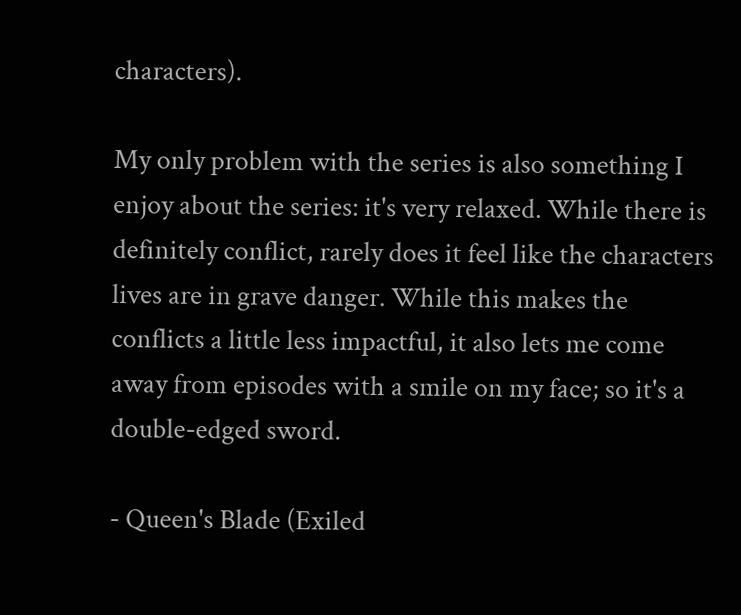characters).

My only problem with the series is also something I enjoy about the series: it's very relaxed. While there is definitely conflict, rarely does it feel like the characters lives are in grave danger. While this makes the conflicts a little less impactful, it also lets me come away from episodes with a smile on my face; so it's a double-edged sword.

- Queen's Blade (Exiled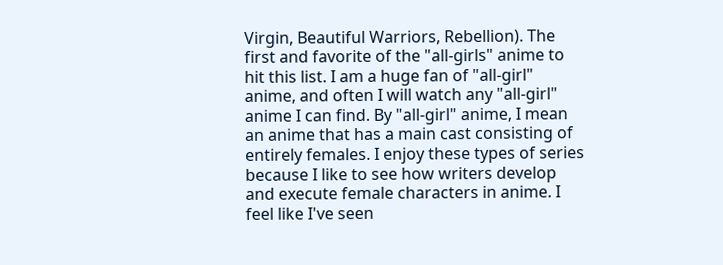Virgin, Beautiful Warriors, Rebellion). The first and favorite of the "all-girls" anime to hit this list. I am a huge fan of "all-girl" anime, and often I will watch any "all-girl" anime I can find. By "all-girl" anime, I mean an anime that has a main cast consisting of entirely females. I enjoy these types of series because I like to see how writers develop and execute female characters in anime. I feel like I've seen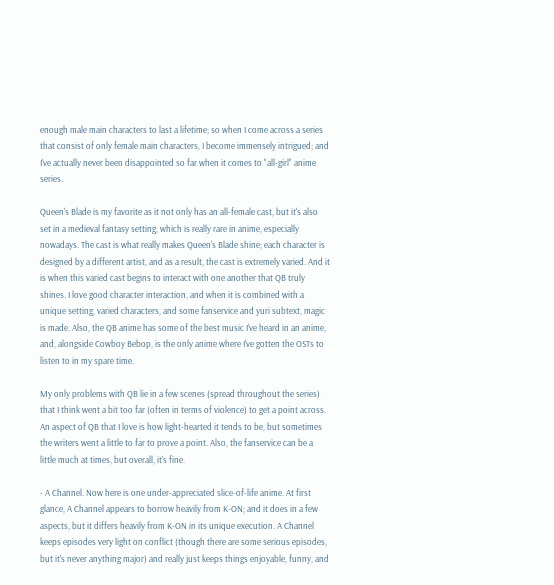enough male main characters to last a lifetime; so when I come across a series that consist of only female main characters, I become immensely intrigued; and I've actually never been disappointed so far when it comes to "all-girl" anime series.

Queen's Blade is my favorite as it not only has an all-female cast, but it's also set in a medieval fantasy setting, which is really rare in anime, especially nowadays. The cast is what really makes Queen's Blade shine; each character is designed by a different artist, and as a result, the cast is extremely varied. And it is when this varied cast begins to interact with one another that QB truly shines. I love good character interaction, and when it is combined with a unique setting, varied characters, and some fanservice and yuri subtext, magic is made. Also, the QB anime has some of the best music I've heard in an anime, and, alongside Cowboy Bebop, is the only anime where I've gotten the OSTs to listen to in my spare time.

My only problems with QB lie in a few scenes (spread throughout the series) that I think went a bit too far (often in terms of violence) to get a point across. An aspect of QB that I love is how light-hearted it tends to be, but sometimes the writers went a little to far to prove a point. Also, the fanservice can be a little much at times, but overall, it's fine.

- A Channel. Now here is one under-appreciated slice-of-life anime. At first glance, A Channel appears to borrow heavily from K-ON; and it does in a few aspects, but it differs heavily from K-ON in its unique execution. A Channel keeps episodes very light on conflict (though there are some serious episodes, but it's never anything major) and really just keeps things enjoyable, funny, and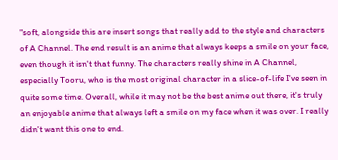"soft, alongside this are insert songs that really add to the style and characters of A Channel. The end result is an anime that always keeps a smile on your face, even though it isn't that funny. The characters really shine in A Channel, especially Tooru, who is the most original character in a slice-of-life I've seen in quite some time. Overall, while it may not be the best anime out there, it's truly an enjoyable anime that always left a smile on my face when it was over. I really didn't want this one to end.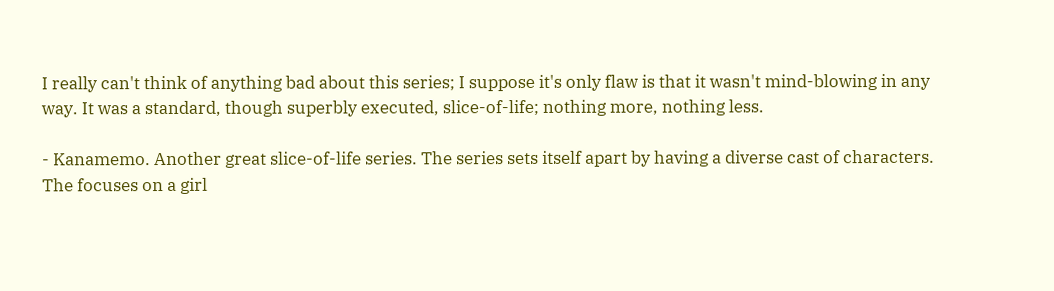I really can't think of anything bad about this series; I suppose it's only flaw is that it wasn't mind-blowing in any way. It was a standard, though superbly executed, slice-of-life; nothing more, nothing less.

- Kanamemo. Another great slice-of-life series. The series sets itself apart by having a diverse cast of characters. The focuses on a girl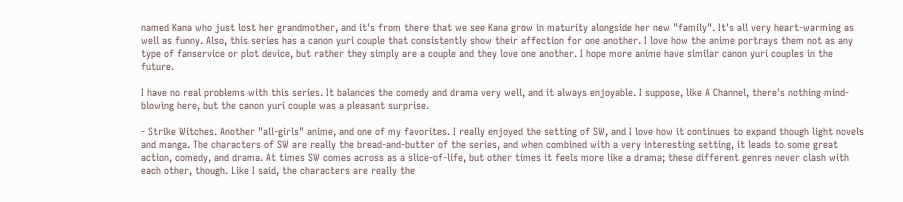named Kana who just lost her grandmother, and it's from there that we see Kana grow in maturity alongside her new "family". It's all very heart-warming as well as funny. Also, this series has a canon yuri couple that consistently show their affection for one another. I love how the anime portrays them not as any type of fanservice or plot device, but rather they simply are a couple and they love one another. I hope more anime have similar canon yuri couples in the future.

I have no real problems with this series. It balances the comedy and drama very well, and it always enjoyable. I suppose, like A Channel, there's nothing mind-blowing here, but the canon yuri couple was a pleasant surprise.

- Strike Witches. Another "all-girls" anime, and one of my favorites. I really enjoyed the setting of SW, and I love how it continues to expand though light novels and manga. The characters of SW are really the bread-and-butter of the series, and when combined with a very interesting setting, it leads to some great action, comedy, and drama. At times SW comes across as a slice-of-life, but other times it feels more like a drama; these different genres never clash with each other, though. Like I said, the characters are really the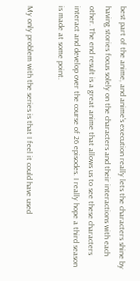best part of the anime, and anime's execution really lets the characters shine by having stories focus solely on the characters and their interactions with each other. The end result is a great anime that allows us to see these characters interact and develop over the course of 26 episodes. I really hope a third season is made at some point.

My only problem with the series is that I feel it could have used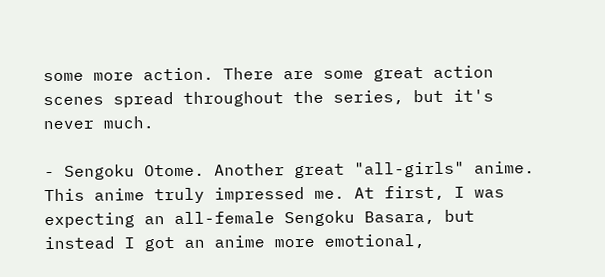some more action. There are some great action scenes spread throughout the series, but it's never much.

- Sengoku Otome. Another great "all-girls" anime. This anime truly impressed me. At first, I was expecting an all-female Sengoku Basara, but instead I got an anime more emotional,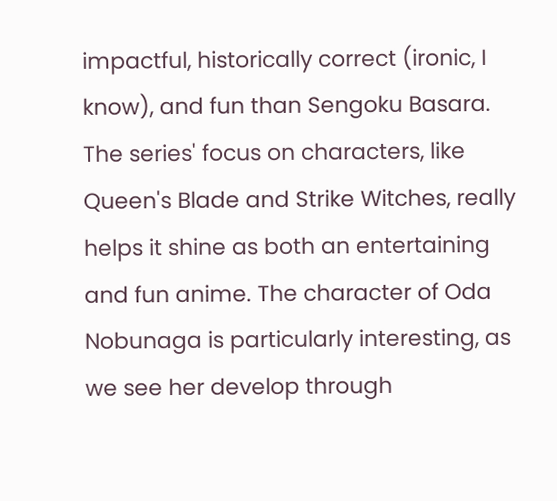impactful, historically correct (ironic, I know), and fun than Sengoku Basara. The series' focus on characters, like Queen's Blade and Strike Witches, really helps it shine as both an entertaining and fun anime. The character of Oda Nobunaga is particularly interesting, as we see her develop through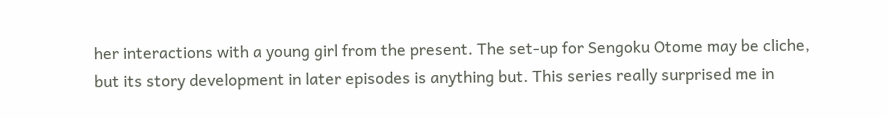her interactions with a young girl from the present. The set-up for Sengoku Otome may be cliche, but its story development in later episodes is anything but. This series really surprised me in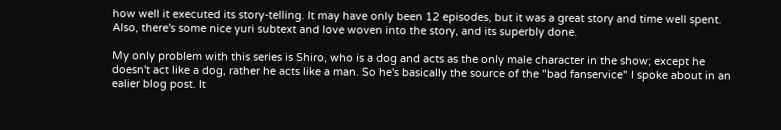how well it executed its story-telling. It may have only been 12 episodes, but it was a great story and time well spent. Also, there's some nice yuri subtext and love woven into the story, and its superbly done.

My only problem with this series is Shiro, who is a dog and acts as the only male character in the show; except he doesn't act like a dog, rather he acts like a man. So he's basically the source of the "bad fanservice" I spoke about in an ealier blog post. It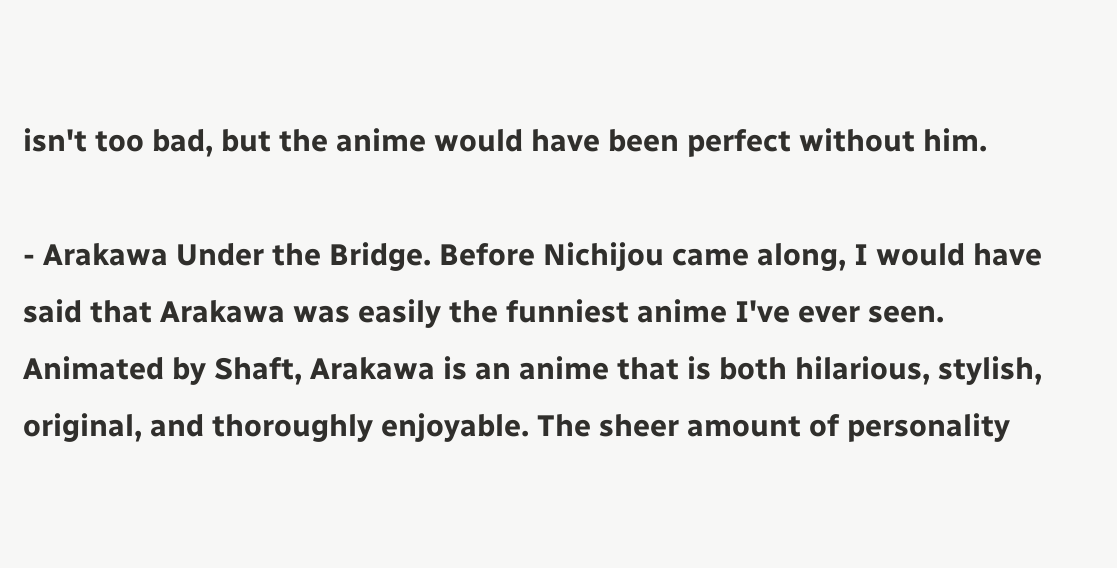isn't too bad, but the anime would have been perfect without him.

- Arakawa Under the Bridge. Before Nichijou came along, I would have said that Arakawa was easily the funniest anime I've ever seen. Animated by Shaft, Arakawa is an anime that is both hilarious, stylish, original, and thoroughly enjoyable. The sheer amount of personality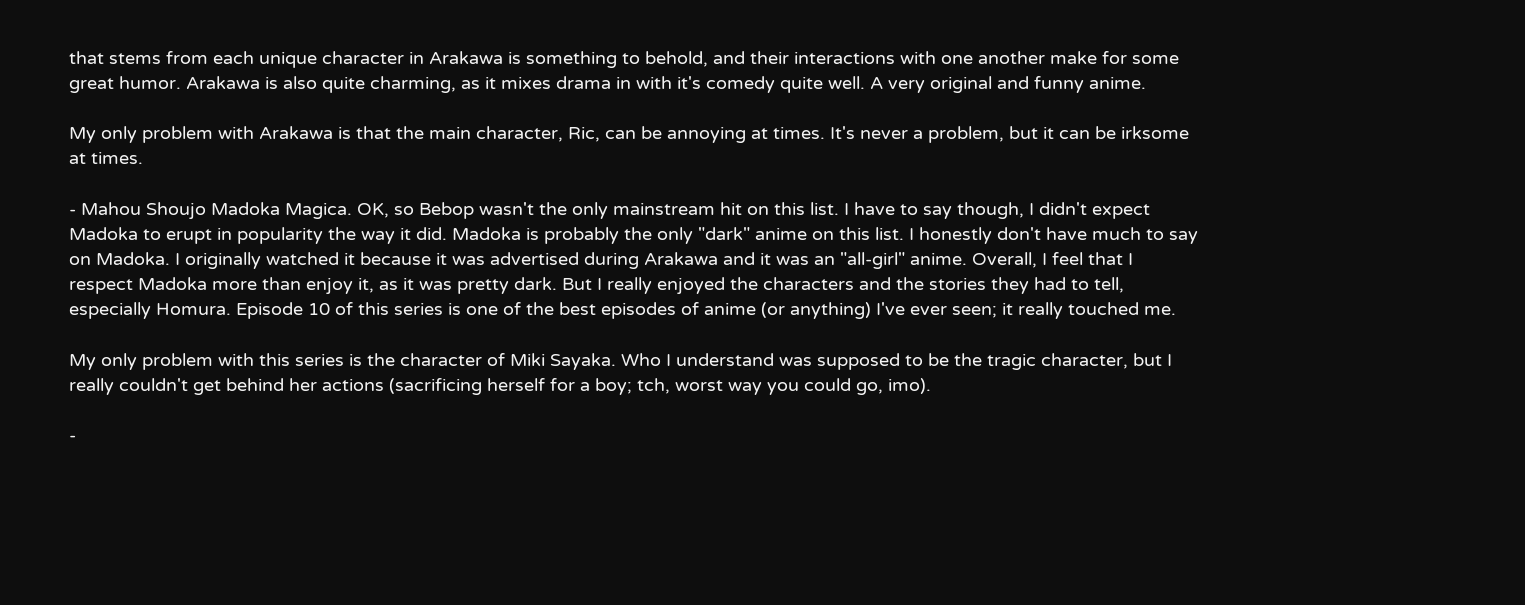that stems from each unique character in Arakawa is something to behold, and their interactions with one another make for some great humor. Arakawa is also quite charming, as it mixes drama in with it's comedy quite well. A very original and funny anime.

My only problem with Arakawa is that the main character, Ric, can be annoying at times. It's never a problem, but it can be irksome at times.

- Mahou Shoujo Madoka Magica. OK, so Bebop wasn't the only mainstream hit on this list. I have to say though, I didn't expect Madoka to erupt in popularity the way it did. Madoka is probably the only "dark" anime on this list. I honestly don't have much to say on Madoka. I originally watched it because it was advertised during Arakawa and it was an "all-girl" anime. Overall, I feel that I respect Madoka more than enjoy it, as it was pretty dark. But I really enjoyed the characters and the stories they had to tell, especially Homura. Episode 10 of this series is one of the best episodes of anime (or anything) I've ever seen; it really touched me.

My only problem with this series is the character of Miki Sayaka. Who I understand was supposed to be the tragic character, but I really couldn't get behind her actions (sacrificing herself for a boy; tch, worst way you could go, imo).

-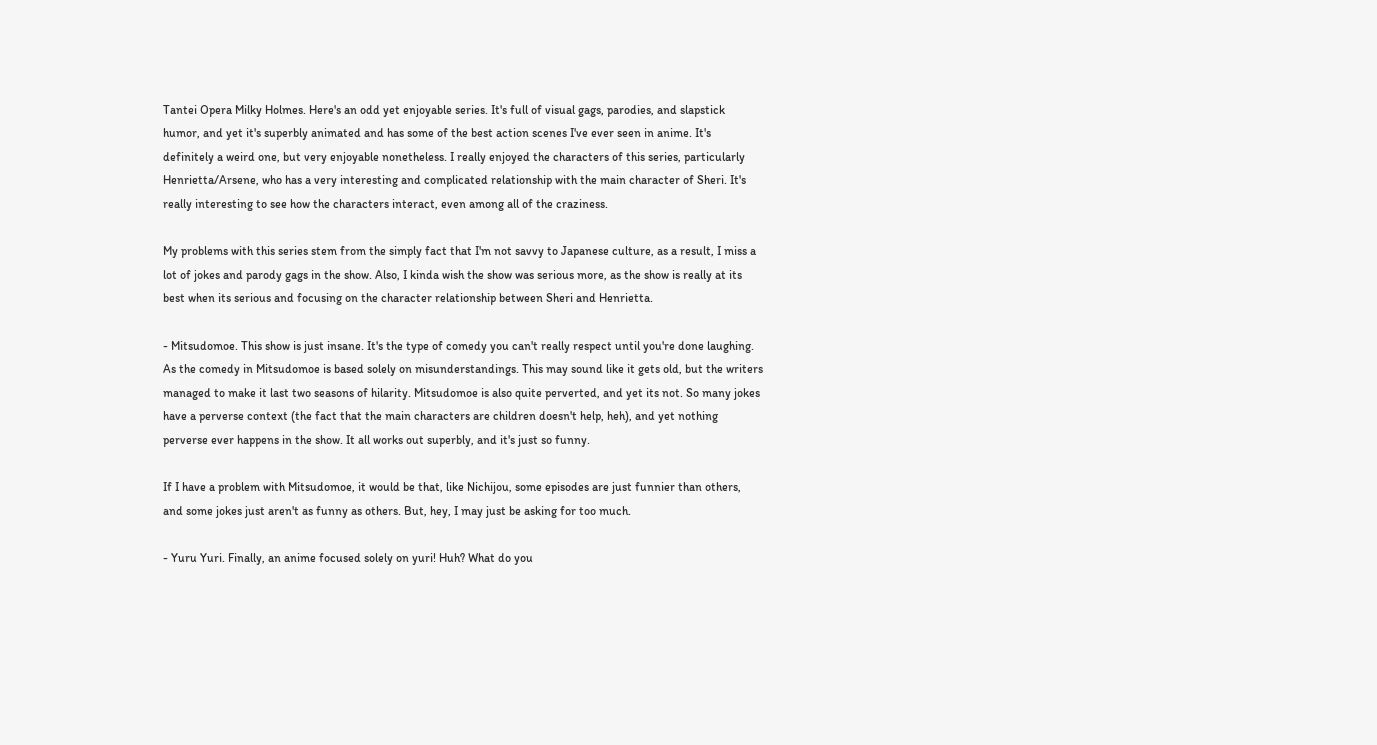Tantei Opera Milky Holmes. Here's an odd yet enjoyable series. It's full of visual gags, parodies, and slapstick humor, and yet it's superbly animated and has some of the best action scenes I've ever seen in anime. It's definitely a weird one, but very enjoyable nonetheless. I really enjoyed the characters of this series, particularly Henrietta/Arsene, who has a very interesting and complicated relationship with the main character of Sheri. It's really interesting to see how the characters interact, even among all of the craziness.

My problems with this series stem from the simply fact that I'm not savvy to Japanese culture, as a result, I miss a lot of jokes and parody gags in the show. Also, I kinda wish the show was serious more, as the show is really at its best when its serious and focusing on the character relationship between Sheri and Henrietta.

- Mitsudomoe. This show is just insane. It's the type of comedy you can't really respect until you're done laughing. As the comedy in Mitsudomoe is based solely on misunderstandings. This may sound like it gets old, but the writers managed to make it last two seasons of hilarity. Mitsudomoe is also quite perverted, and yet its not. So many jokes have a perverse context (the fact that the main characters are children doesn't help, heh), and yet nothing perverse ever happens in the show. It all works out superbly, and it's just so funny.

If I have a problem with Mitsudomoe, it would be that, like Nichijou, some episodes are just funnier than others, and some jokes just aren't as funny as others. But, hey, I may just be asking for too much.

- Yuru Yuri. Finally, an anime focused solely on yuri! Huh? What do you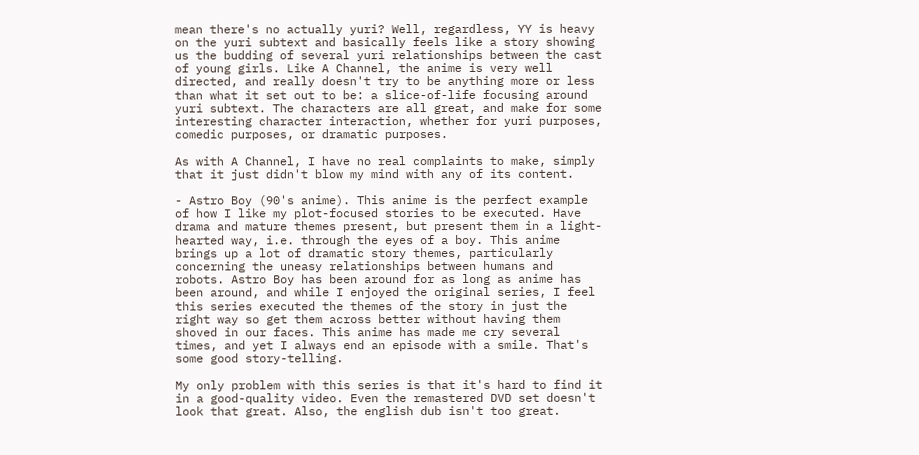mean there's no actually yuri? Well, regardless, YY is heavy on the yuri subtext and basically feels like a story showing us the budding of several yuri relationships between the cast of young girls. Like A Channel, the anime is very well directed, and really doesn't try to be anything more or less than what it set out to be: a slice-of-life focusing around yuri subtext. The characters are all great, and make for some interesting character interaction, whether for yuri purposes, comedic purposes, or dramatic purposes.

As with A Channel, I have no real complaints to make, simply that it just didn't blow my mind with any of its content.

- Astro Boy (90's anime). This anime is the perfect example of how I like my plot-focused stories to be executed. Have drama and mature themes present, but present them in a light-hearted way, i.e. through the eyes of a boy. This anime brings up a lot of dramatic story themes, particularly concerning the uneasy relationships between humans and robots. Astro Boy has been around for as long as anime has been around, and while I enjoyed the original series, I feel this series executed the themes of the story in just the right way so get them across better without having them shoved in our faces. This anime has made me cry several times, and yet I always end an episode with a smile. That's some good story-telling.

My only problem with this series is that it's hard to find it in a good-quality video. Even the remastered DVD set doesn't look that great. Also, the english dub isn't too great.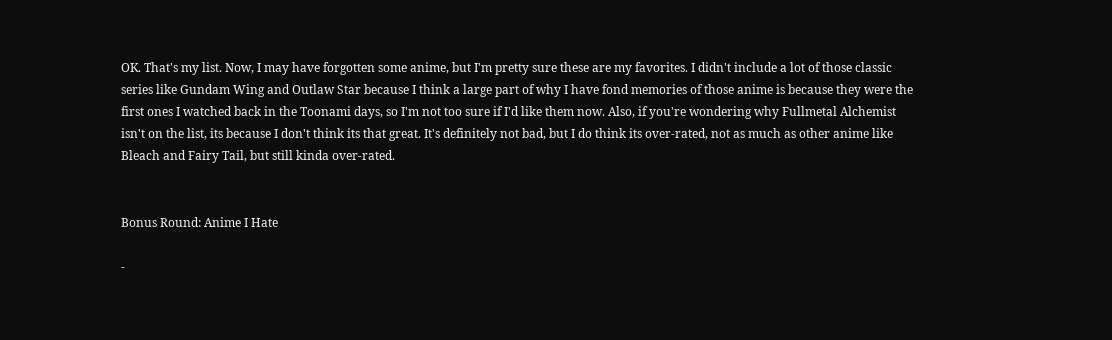OK. That's my list. Now, I may have forgotten some anime, but I'm pretty sure these are my favorites. I didn't include a lot of those classic series like Gundam Wing and Outlaw Star because I think a large part of why I have fond memories of those anime is because they were the first ones I watched back in the Toonami days, so I'm not too sure if I'd like them now. Also, if you're wondering why Fullmetal Alchemist isn't on the list, its because I don't think its that great. It's definitely not bad, but I do think its over-rated, not as much as other anime like Bleach and Fairy Tail, but still kinda over-rated.


Bonus Round: Anime I Hate

-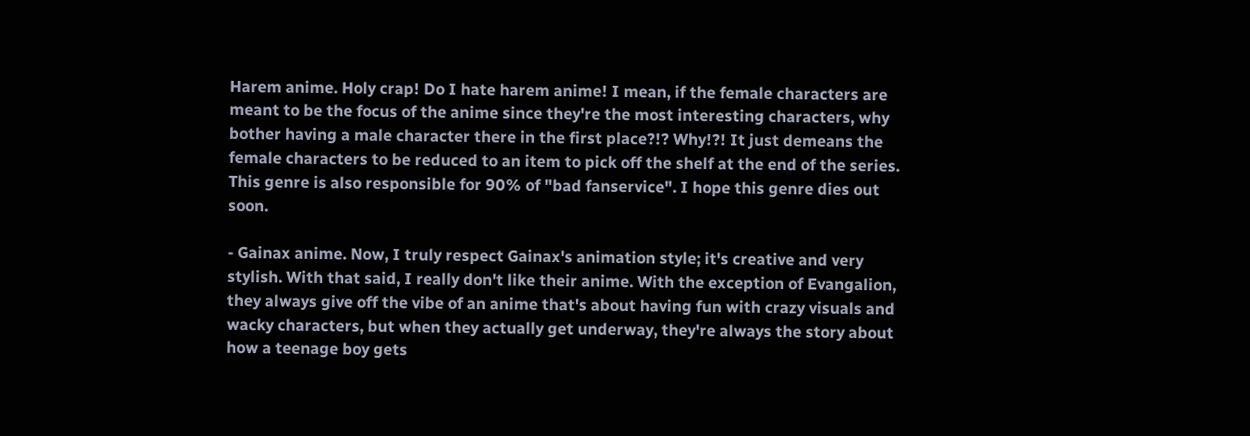Harem anime. Holy crap! Do I hate harem anime! I mean, if the female characters are meant to be the focus of the anime since they're the most interesting characters, why bother having a male character there in the first place?!? Why!?! It just demeans the female characters to be reduced to an item to pick off the shelf at the end of the series. This genre is also responsible for 90% of "bad fanservice". I hope this genre dies out soon.

- Gainax anime. Now, I truly respect Gainax's animation style; it's creative and very stylish. With that said, I really don't like their anime. With the exception of Evangalion, they always give off the vibe of an anime that's about having fun with crazy visuals and wacky characters, but when they actually get underway, they're always the story about how a teenage boy gets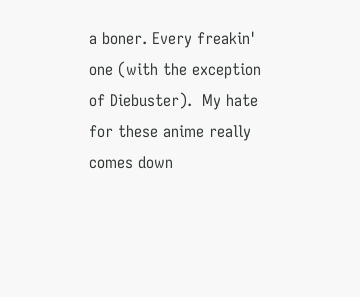a boner. Every freakin' one (with the exception of Diebuster).  My hate for these anime really comes down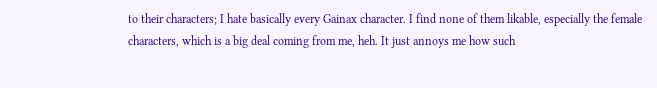to their characters; I hate basically every Gainax character. I find none of them likable, especially the female characters, which is a big deal coming from me, heh. It just annoys me how such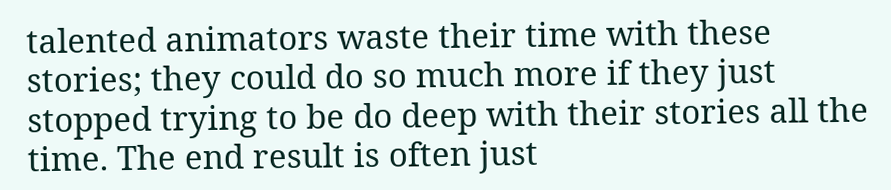talented animators waste their time with these stories; they could do so much more if they just stopped trying to be do deep with their stories all the time. The end result is often just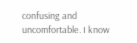confusing and uncomfortable. I know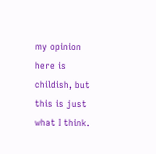my opinion here is childish, but this is just what I think.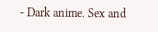- Dark anime. Sex and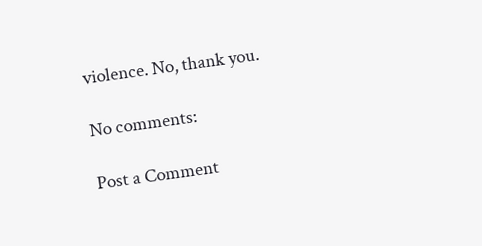violence. No, thank you.

No comments:

Post a Comment